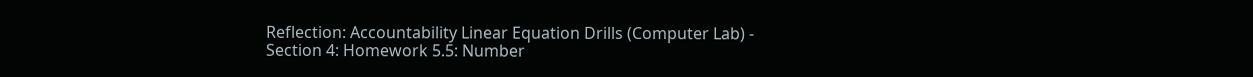Reflection: Accountability Linear Equation Drills (Computer Lab) - Section 4: Homework 5.5: Number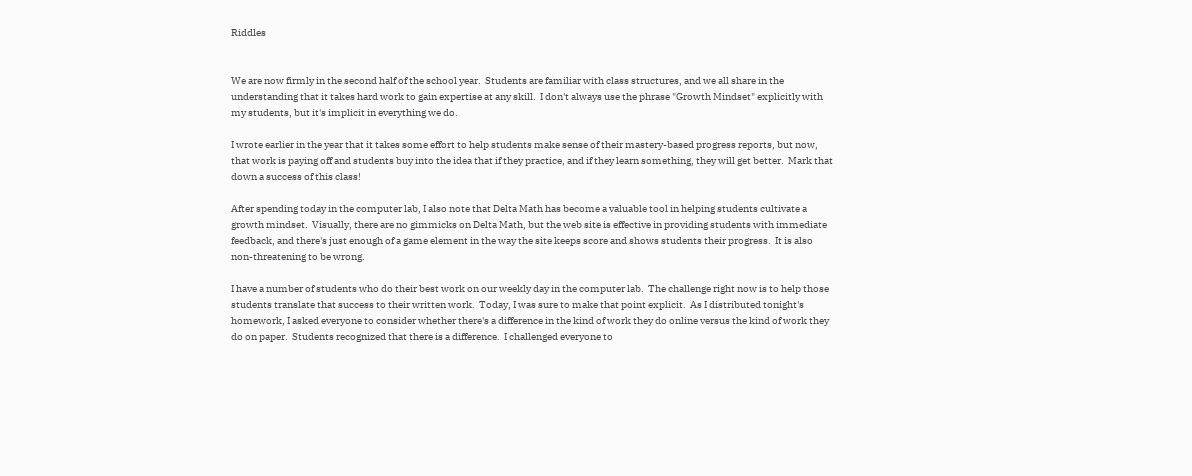Riddles


We are now firmly in the second half of the school year.  Students are familiar with class structures, and we all share in the understanding that it takes hard work to gain expertise at any skill.  I don't always use the phrase "Growth Mindset" explicitly with my students, but it's implicit in everything we do.

I wrote earlier in the year that it takes some effort to help students make sense of their mastery-based progress reports, but now, that work is paying off and students buy into the idea that if they practice, and if they learn something, they will get better.  Mark that down a success of this class!

After spending today in the computer lab, I also note that Delta Math has become a valuable tool in helping students cultivate a growth mindset.  Visually, there are no gimmicks on Delta Math, but the web site is effective in providing students with immediate feedback, and there's just enough of a game element in the way the site keeps score and shows students their progress.  It is also non-threatening to be wrong.

I have a number of students who do their best work on our weekly day in the computer lab.  The challenge right now is to help those students translate that success to their written work.  Today, I was sure to make that point explicit.  As I distributed tonight's homework, I asked everyone to consider whether there's a difference in the kind of work they do online versus the kind of work they do on paper.  Students recognized that there is a difference.  I challenged everyone to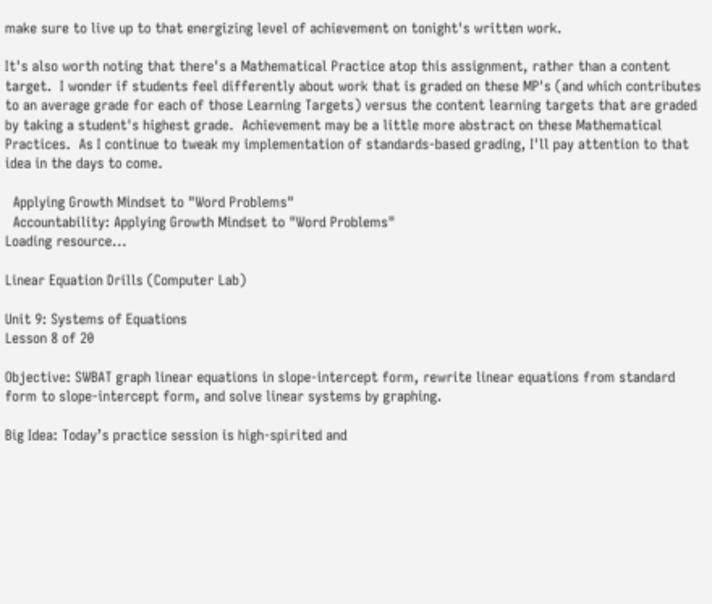make sure to live up to that energizing level of achievement on tonight's written work.

It's also worth noting that there's a Mathematical Practice atop this assignment, rather than a content target.  I wonder if students feel differently about work that is graded on these MP's (and which contributes to an average grade for each of those Learning Targets) versus the content learning targets that are graded by taking a student's highest grade.  Achievement may be a little more abstract on these Mathematical Practices.  As I continue to tweak my implementation of standards-based grading, I'll pay attention to that idea in the days to come.

  Applying Growth Mindset to "Word Problems"
  Accountability: Applying Growth Mindset to "Word Problems"
Loading resource...

Linear Equation Drills (Computer Lab)

Unit 9: Systems of Equations
Lesson 8 of 20

Objective: SWBAT graph linear equations in slope-intercept form, rewrite linear equations from standard form to slope-intercept form, and solve linear systems by graphing.

Big Idea: Today’s practice session is high-spirited and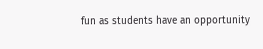fun as students have an opportunity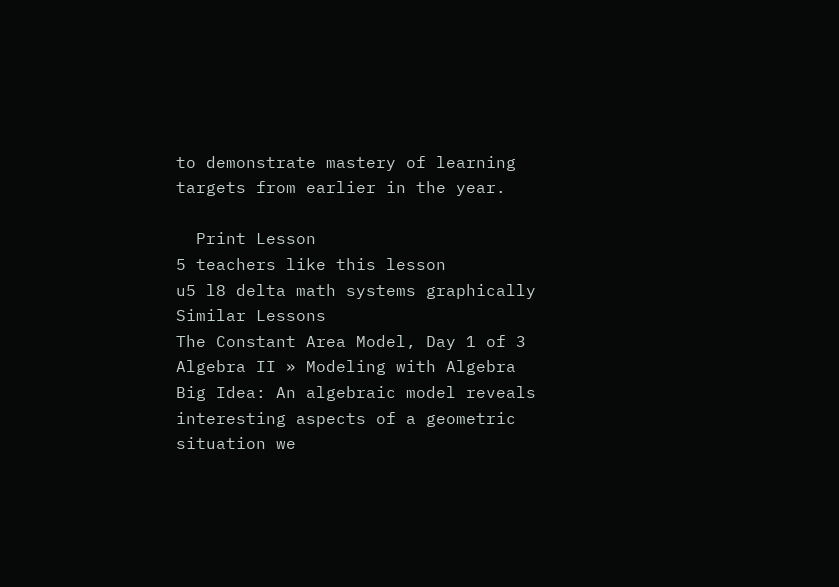to demonstrate mastery of learning targets from earlier in the year.

  Print Lesson
5 teachers like this lesson
u5 l8 delta math systems graphically
Similar Lessons
The Constant Area Model, Day 1 of 3
Algebra II » Modeling with Algebra
Big Idea: An algebraic model reveals interesting aspects of a geometric situation we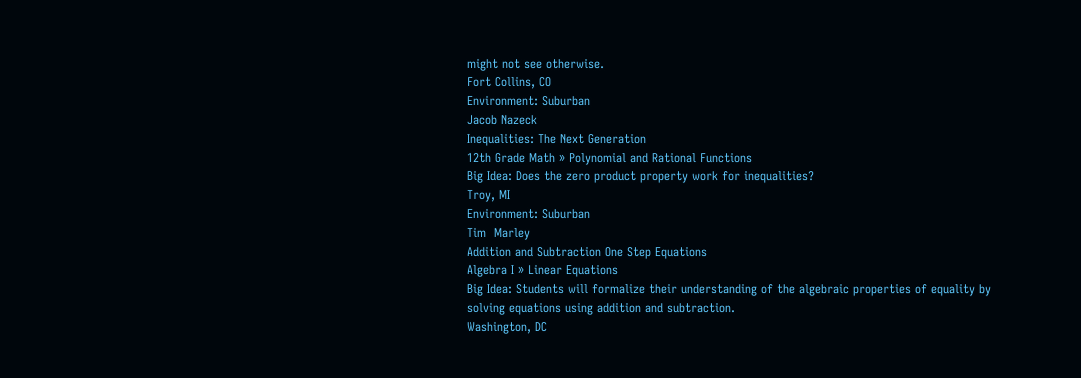might not see otherwise.
Fort Collins, CO
Environment: Suburban
Jacob Nazeck
Inequalities: The Next Generation
12th Grade Math » Polynomial and Rational Functions
Big Idea: Does the zero product property work for inequalities?
Troy, MI
Environment: Suburban
Tim  Marley
Addition and Subtraction One Step Equations
Algebra I » Linear Equations
Big Idea: Students will formalize their understanding of the algebraic properties of equality by solving equations using addition and subtraction.
Washington, DC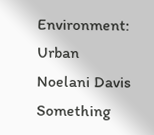Environment: Urban
Noelani Davis
Something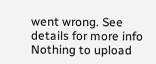went wrong. See details for more info
Nothing to upload